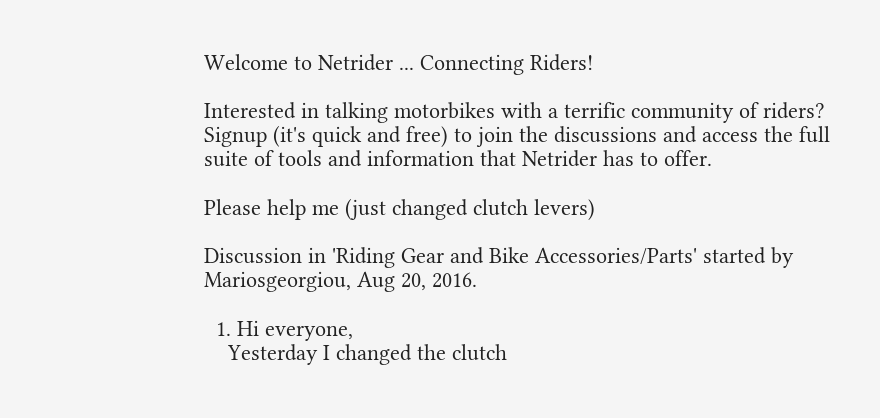Welcome to Netrider ... Connecting Riders!

Interested in talking motorbikes with a terrific community of riders?
Signup (it's quick and free) to join the discussions and access the full suite of tools and information that Netrider has to offer.

Please help me (just changed clutch levers)

Discussion in 'Riding Gear and Bike Accessories/Parts' started by Mariosgeorgiou, Aug 20, 2016.

  1. Hi everyone,
    Yesterday I changed the clutch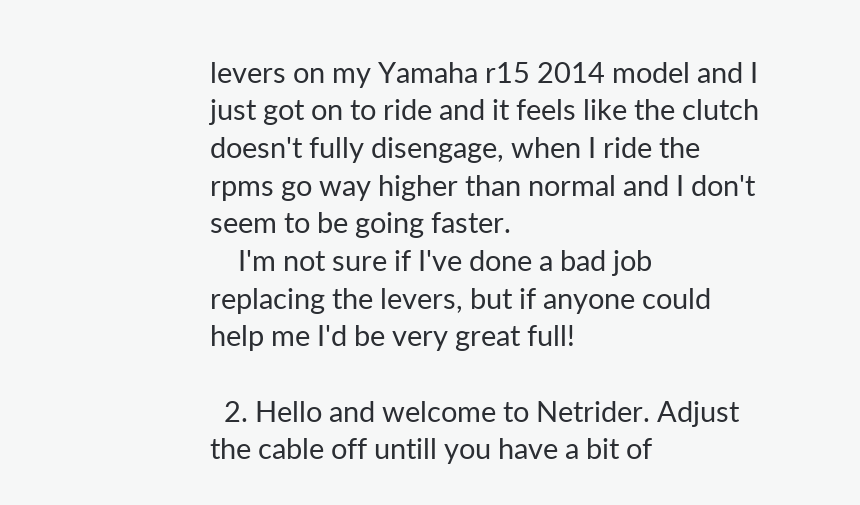levers on my Yamaha r15 2014 model and I just got on to ride and it feels like the clutch doesn't fully disengage, when I ride the rpms go way higher than normal and I don't seem to be going faster.
    I'm not sure if I've done a bad job replacing the levers, but if anyone could help me I'd be very great full!

  2. Hello and welcome to Netrider. Adjust the cable off untill you have a bit of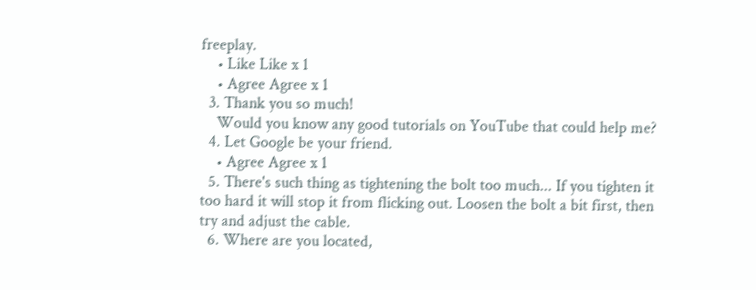freeplay.
    • Like Like x 1
    • Agree Agree x 1
  3. Thank you so much!
    Would you know any good tutorials on YouTube that could help me?
  4. Let Google be your friend.
    • Agree Agree x 1
  5. There's such thing as tightening the bolt too much... If you tighten it too hard it will stop it from flicking out. Loosen the bolt a bit first, then try and adjust the cable.
  6. Where are you located,